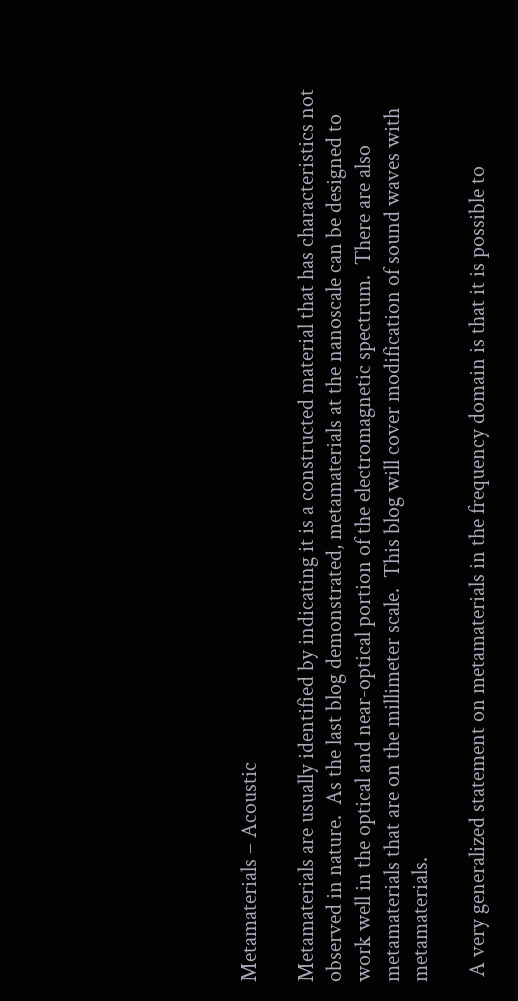Metamaterials – Acoustic

Metamaterials are usually identified by indicating it is a constructed material that has characteristics not observed in nature.  As the last blog demonstrated, metamaterials at the nanoscale can be designed to work well in the optical and near-optical portion of the electromagnetic spectrum.  There are also metamaterials that are on the millimeter scale.  This blog will cover modification of sound waves with metamaterials.

 A very generalized statement on metamaterials in the frequency domain is that it is possible to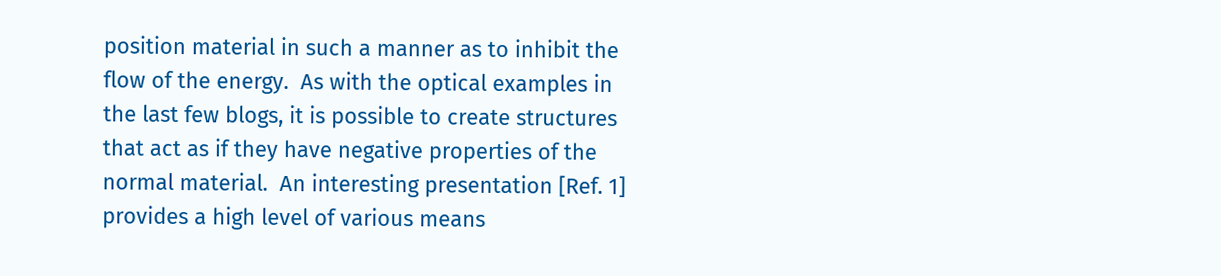position material in such a manner as to inhibit the flow of the energy.  As with the optical examples in the last few blogs, it is possible to create structures that act as if they have negative properties of the normal material.  An interesting presentation [Ref. 1] provides a high level of various means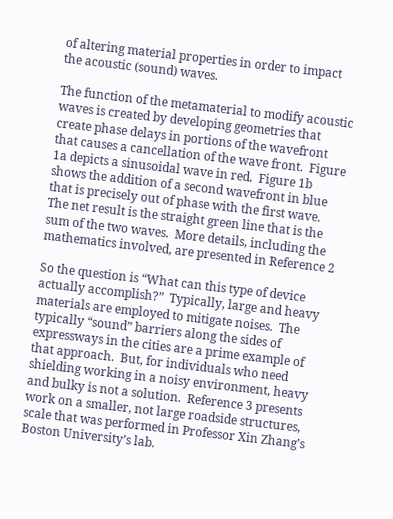of altering material properties in order to impact the acoustic (sound) waves.

The function of the metamaterial to modify acoustic waves is created by developing geometries that create phase delays in portions of the wavefront that causes a cancellation of the wave front.  Figure 1a depicts a sinusoidal wave in red.  Figure 1b shows the addition of a second wavefront in blue that is precisely out of phase with the first wave.  The net result is the straight green line that is the sum of the two waves.  More details, including the mathematics involved, are presented in Reference 2

So the question is “What can this type of device actually accomplish?”  Typically, large and heavy materials are employed to mitigate noises.  The typically “sound” barriers along the sides of expressways in the cities are a prime example of that approach.  But, for individuals who need shielding working in a noisy environment, heavy and bulky is not a solution.  Reference 3 presents work on a smaller, not large roadside structures, scale that was performed in Professor Xin Zhang’s Boston University’s lab.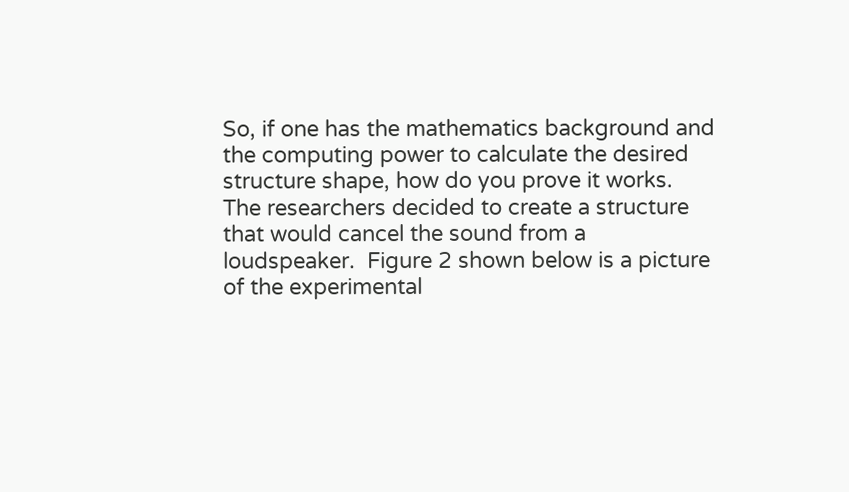So, if one has the mathematics background and the computing power to calculate the desired structure shape, how do you prove it works.  The researchers decided to create a structure that would cancel the sound from a loudspeaker.  Figure 2 shown below is a picture of the experimental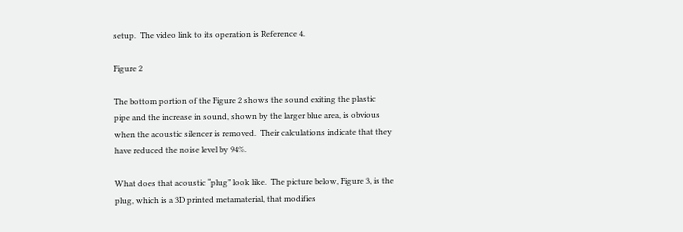setup.  The video link to its operation is Reference 4.

Figure 2

The bottom portion of the Figure 2 shows the sound exiting the plastic pipe and the increase in sound, shown by the larger blue area, is obvious when the acoustic silencer is removed.  Their calculations indicate that they have reduced the noise level by 94%.

What does that acoustic “plug” look like.  The picture below, Figure 3, is the plug, which is a 3D printed metamaterial, that modifies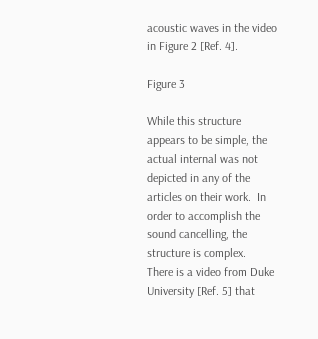acoustic waves in the video in Figure 2 [Ref. 4].

Figure 3

While this structure appears to be simple, the actual internal was not depicted in any of the articles on their work.  In order to accomplish the sound cancelling, the structure is complex.  There is a video from Duke University [Ref. 5] that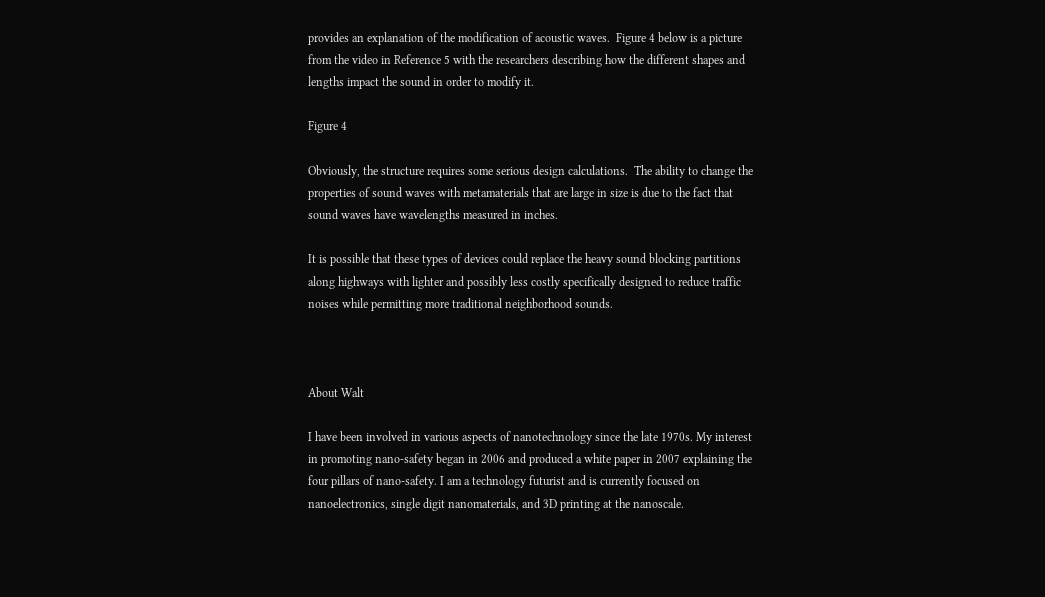provides an explanation of the modification of acoustic waves.  Figure 4 below is a picture from the video in Reference 5 with the researchers describing how the different shapes and lengths impact the sound in order to modify it.

Figure 4

Obviously, the structure requires some serious design calculations.  The ability to change the properties of sound waves with metamaterials that are large in size is due to the fact that sound waves have wavelengths measured in inches.

It is possible that these types of devices could replace the heavy sound blocking partitions along highways with lighter and possibly less costly specifically designed to reduce traffic noises while permitting more traditional neighborhood sounds.



About Walt

I have been involved in various aspects of nanotechnology since the late 1970s. My interest in promoting nano-safety began in 2006 and produced a white paper in 2007 explaining the four pillars of nano-safety. I am a technology futurist and is currently focused on nanoelectronics, single digit nanomaterials, and 3D printing at the nanoscale.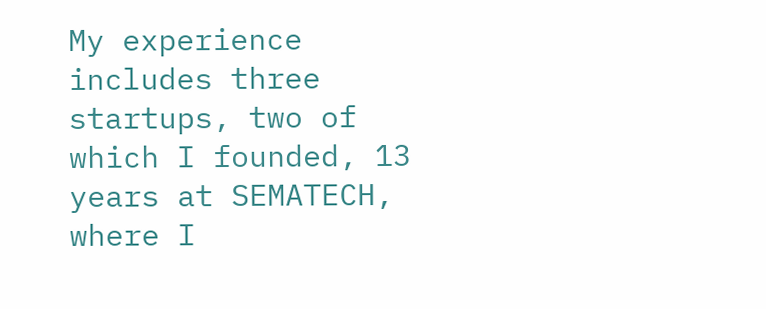My experience includes three startups, two of which I founded, 13 years at SEMATECH, where I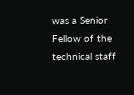was a Senior Fellow of the technical staff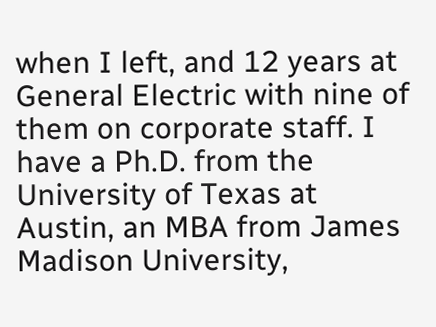when I left, and 12 years at General Electric with nine of them on corporate staff. I have a Ph.D. from the University of Texas at Austin, an MBA from James Madison University,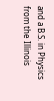and a B.S. in Physics from the Illinois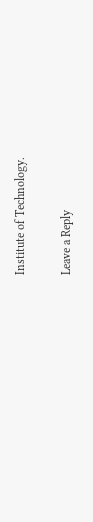Institute of Technology.

Leave a Reply